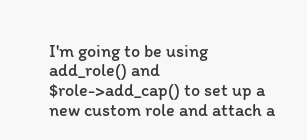I'm going to be using add_role() and $role->add_cap() to set up a new custom role and attach a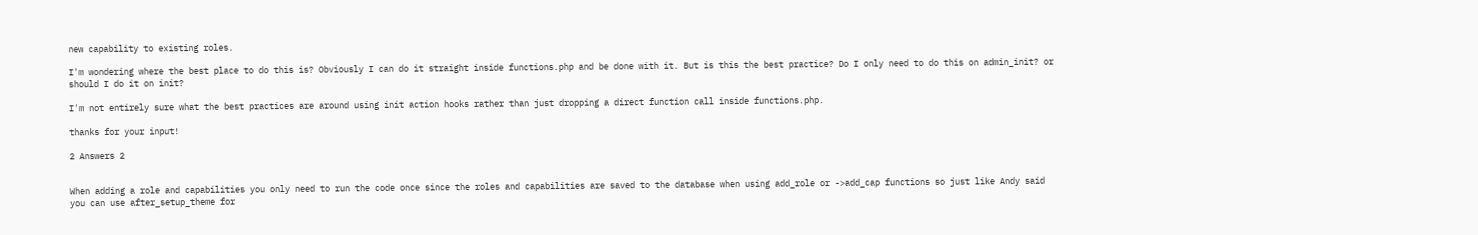new capability to existing roles.

I'm wondering where the best place to do this is? Obviously I can do it straight inside functions.php and be done with it. But is this the best practice? Do I only need to do this on admin_init? or should I do it on init?

I'm not entirely sure what the best practices are around using init action hooks rather than just dropping a direct function call inside functions.php.

thanks for your input!

2 Answers 2


When adding a role and capabilities you only need to run the code once since the roles and capabilities are saved to the database when using add_role or ->add_cap functions so just like Andy said you can use after_setup_theme for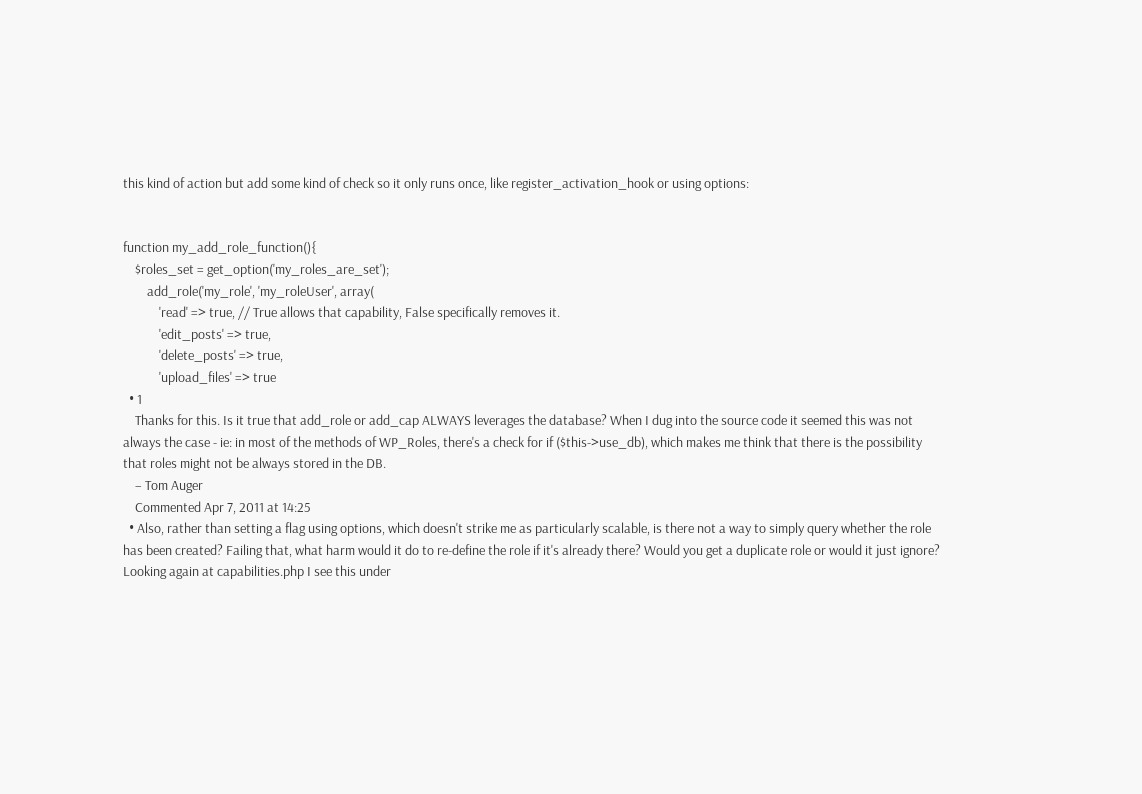this kind of action but add some kind of check so it only runs once, like register_activation_hook or using options:


function my_add_role_function(){
    $roles_set = get_option('my_roles_are_set');
        add_role('my_role', 'my_roleUser', array(
            'read' => true, // True allows that capability, False specifically removes it.
            'edit_posts' => true,
            'delete_posts' => true,
            'upload_files' => true
  • 1
    Thanks for this. Is it true that add_role or add_cap ALWAYS leverages the database? When I dug into the source code it seemed this was not always the case - ie: in most of the methods of WP_Roles, there's a check for if ($this->use_db), which makes me think that there is the possibility that roles might not be always stored in the DB.
    – Tom Auger
    Commented Apr 7, 2011 at 14:25
  • Also, rather than setting a flag using options, which doesn't strike me as particularly scalable, is there not a way to simply query whether the role has been created? Failing that, what harm would it do to re-define the role if it's already there? Would you get a duplicate role or would it just ignore? Looking again at capabilities.php I see this under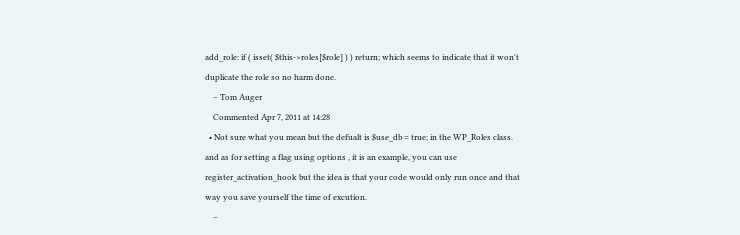add_role: if ( isset( $this->roles[$role] ) ) return; which seems to indicate that it won't duplicate the role so no harm done.
    – Tom Auger
    Commented Apr 7, 2011 at 14:28
  • Not sure what you mean but the defualt is $use_db = true; in the WP_Roles class. and as for setting a flag using options , it is an example, you can use register_activation_hook but the idea is that your code would only run once and that way you save yourself the time of excution.
    –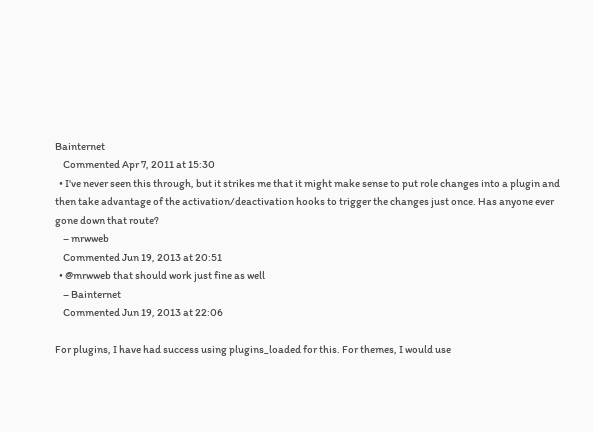Bainternet
    Commented Apr 7, 2011 at 15:30
  • I've never seen this through, but it strikes me that it might make sense to put role changes into a plugin and then take advantage of the activation/deactivation hooks to trigger the changes just once. Has anyone ever gone down that route?
    – mrwweb
    Commented Jun 19, 2013 at 20:51
  • @mrwweb that should work just fine as well
    – Bainternet
    Commented Jun 19, 2013 at 22:06

For plugins, I have had success using plugins_loaded for this. For themes, I would use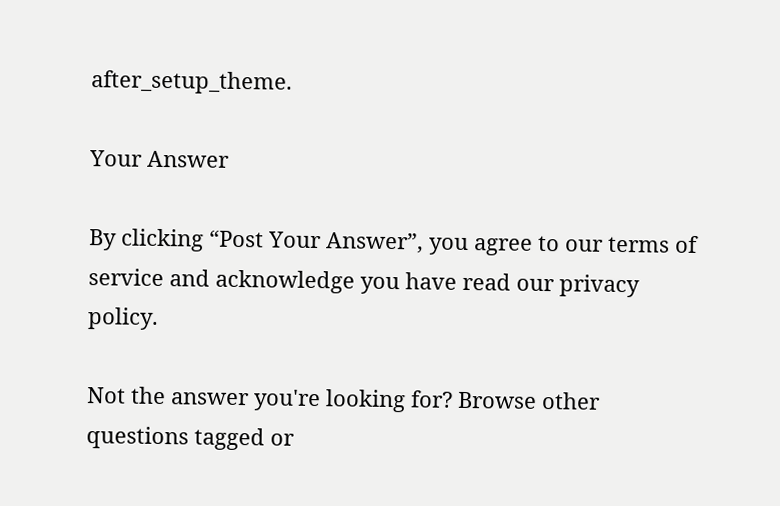after_setup_theme.

Your Answer

By clicking “Post Your Answer”, you agree to our terms of service and acknowledge you have read our privacy policy.

Not the answer you're looking for? Browse other questions tagged or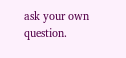ask your own question.